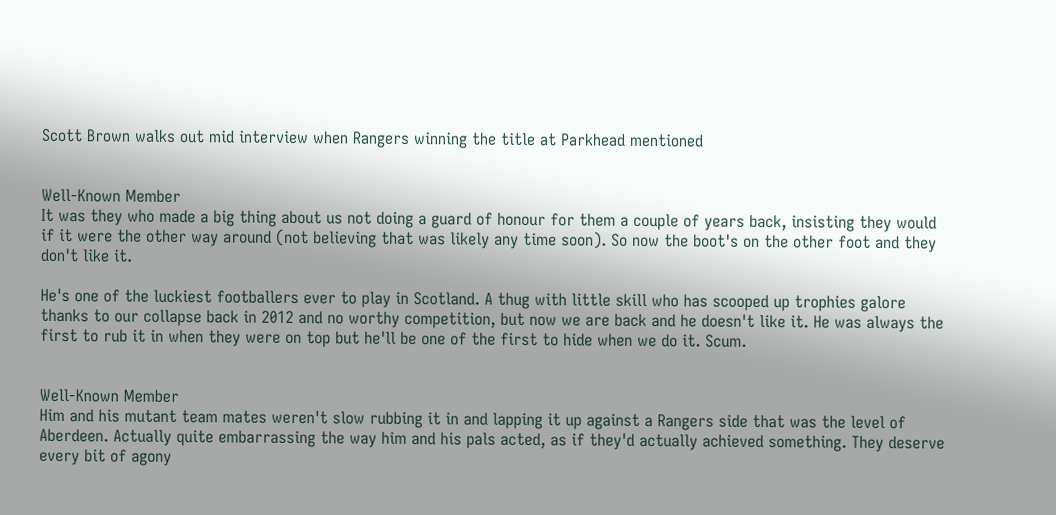Scott Brown walks out mid interview when Rangers winning the title at Parkhead mentioned


Well-Known Member
It was they who made a big thing about us not doing a guard of honour for them a couple of years back, insisting they would if it were the other way around (not believing that was likely any time soon). So now the boot's on the other foot and they don't like it.

He's one of the luckiest footballers ever to play in Scotland. A thug with little skill who has scooped up trophies galore thanks to our collapse back in 2012 and no worthy competition, but now we are back and he doesn't like it. He was always the first to rub it in when they were on top but he'll be one of the first to hide when we do it. Scum.


Well-Known Member
Him and his mutant team mates weren't slow rubbing it in and lapping it up against a Rangers side that was the level of Aberdeen. Actually quite embarrassing the way him and his pals acted, as if they'd actually achieved something. They deserve every bit of agony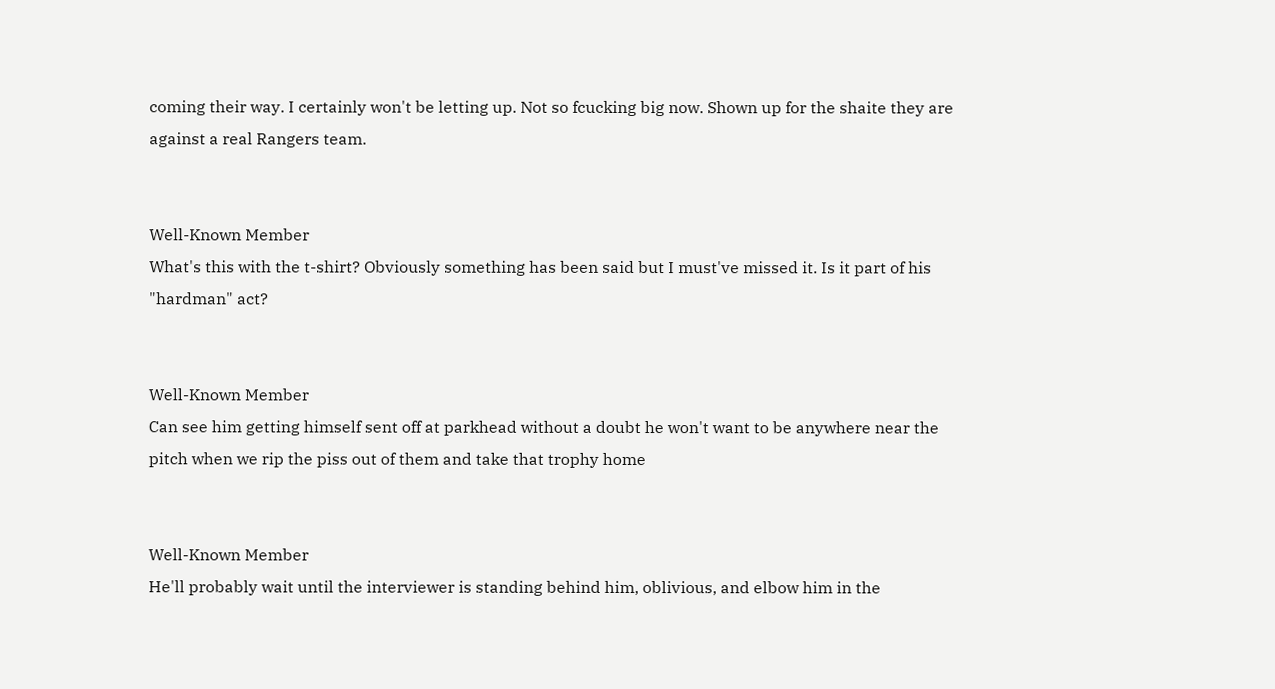coming their way. I certainly won't be letting up. Not so fcucking big now. Shown up for the shaite they are against a real Rangers team.


Well-Known Member
What's this with the t-shirt? Obviously something has been said but I must've missed it. Is it part of his "hardman" act?


Well-Known Member
Can see him getting himself sent off at parkhead without a doubt he won't want to be anywhere near the pitch when we rip the piss out of them and take that trophy home


Well-Known Member
He'll probably wait until the interviewer is standing behind him, oblivious, and elbow him in the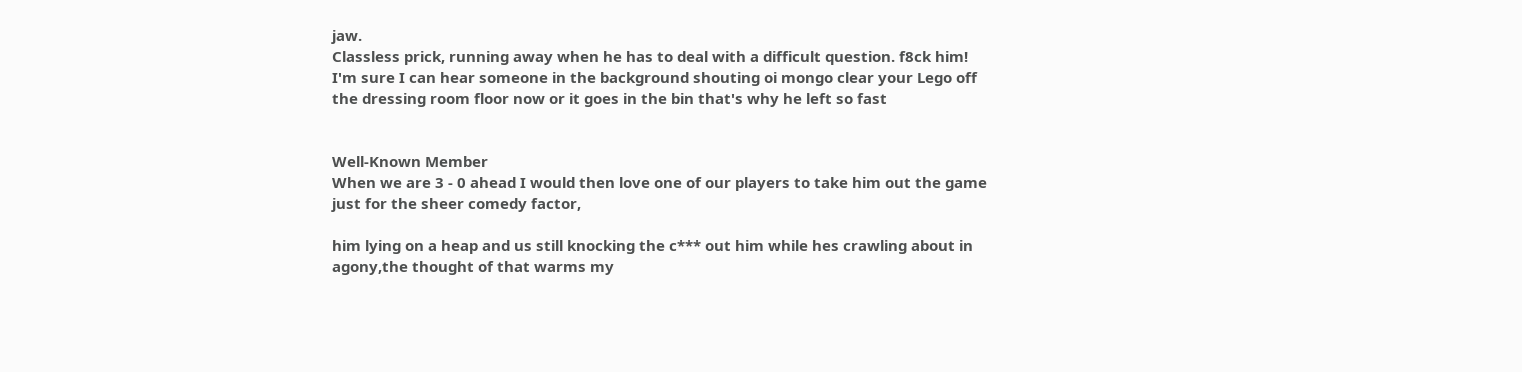jaw.
Classless prick, running away when he has to deal with a difficult question. f8ck him!
I'm sure I can hear someone in the background shouting oi mongo clear your Lego off the dressing room floor now or it goes in the bin that's why he left so fast


Well-Known Member
When we are 3 - 0 ahead I would then love one of our players to take him out the game just for the sheer comedy factor,

him lying on a heap and us still knocking the c*** out him while hes crawling about in agony,the thought of that warms my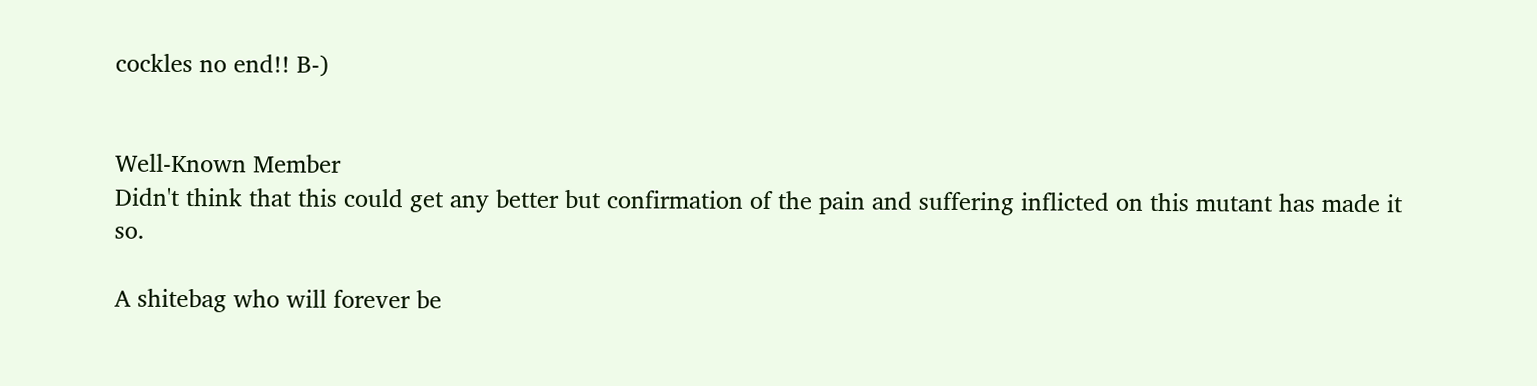cockles no end!! B-)


Well-Known Member
Didn't think that this could get any better but confirmation of the pain and suffering inflicted on this mutant has made it so.

A shitebag who will forever be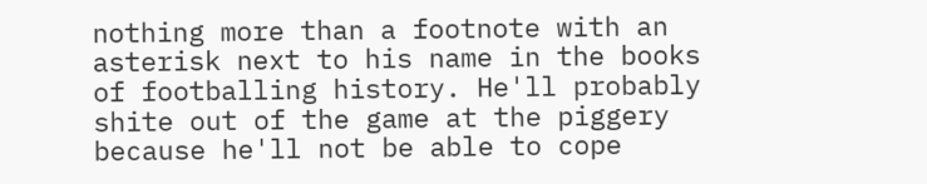nothing more than a footnote with an asterisk next to his name in the books of footballing history. He'll probably shite out of the game at the piggery because he'll not be able to cope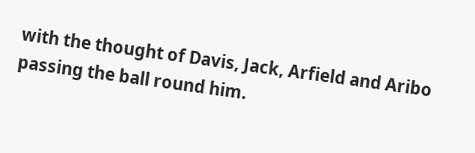with the thought of Davis, Jack, Arfield and Aribo passing the ball round him.